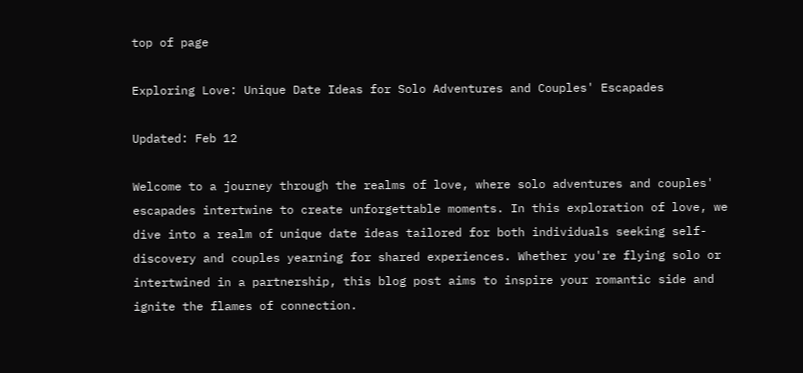top of page

Exploring Love: Unique Date Ideas for Solo Adventures and Couples' Escapades

Updated: Feb 12

Welcome to a journey through the realms of love, where solo adventures and couples' escapades intertwine to create unforgettable moments. In this exploration of love, we dive into a realm of unique date ideas tailored for both individuals seeking self-discovery and couples yearning for shared experiences. Whether you're flying solo or intertwined in a partnership, this blog post aims to inspire your romantic side and ignite the flames of connection.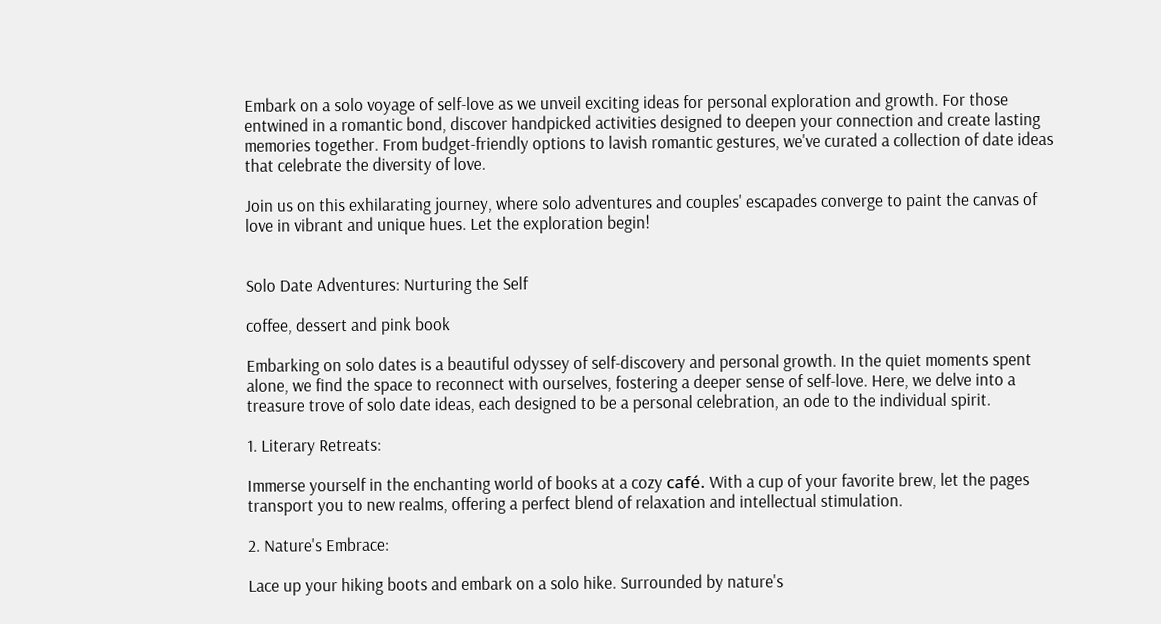Embark on a solo voyage of self-love as we unveil exciting ideas for personal exploration and growth. For those entwined in a romantic bond, discover handpicked activities designed to deepen your connection and create lasting memories together. From budget-friendly options to lavish romantic gestures, we've curated a collection of date ideas that celebrate the diversity of love.

Join us on this exhilarating journey, where solo adventures and couples' escapades converge to paint the canvas of love in vibrant and unique hues. Let the exploration begin!


Solo Date Adventures: Nurturing the Self

coffee, dessert and pink book

Embarking on solo dates is a beautiful odyssey of self-discovery and personal growth. In the quiet moments spent alone, we find the space to reconnect with ourselves, fostering a deeper sense of self-love. Here, we delve into a treasure trove of solo date ideas, each designed to be a personal celebration, an ode to the individual spirit.

1. Literary Retreats:

Immerse yourself in the enchanting world of books at a cozy café. With a cup of your favorite brew, let the pages transport you to new realms, offering a perfect blend of relaxation and intellectual stimulation.

2. Nature's Embrace:

Lace up your hiking boots and embark on a solo hike. Surrounded by nature's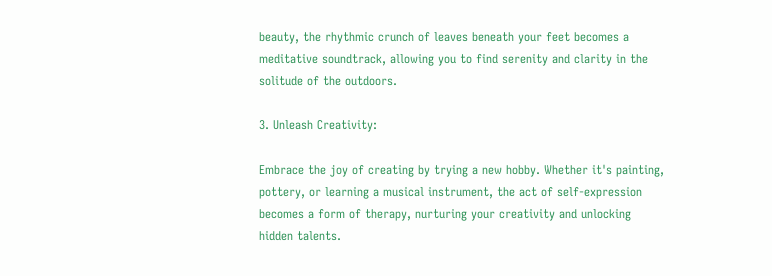beauty, the rhythmic crunch of leaves beneath your feet becomes a meditative soundtrack, allowing you to find serenity and clarity in the solitude of the outdoors.

3. Unleash Creativity:

Embrace the joy of creating by trying a new hobby. Whether it's painting, pottery, or learning a musical instrument, the act of self-expression becomes a form of therapy, nurturing your creativity and unlocking hidden talents.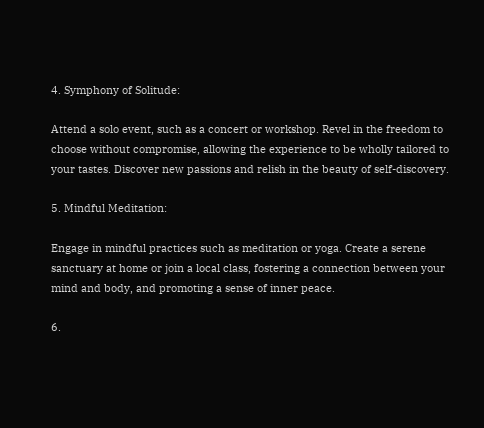4. Symphony of Solitude:

Attend a solo event, such as a concert or workshop. Revel in the freedom to choose without compromise, allowing the experience to be wholly tailored to your tastes. Discover new passions and relish in the beauty of self-discovery.

5. Mindful Meditation:

Engage in mindful practices such as meditation or yoga. Create a serene sanctuary at home or join a local class, fostering a connection between your mind and body, and promoting a sense of inner peace.

6.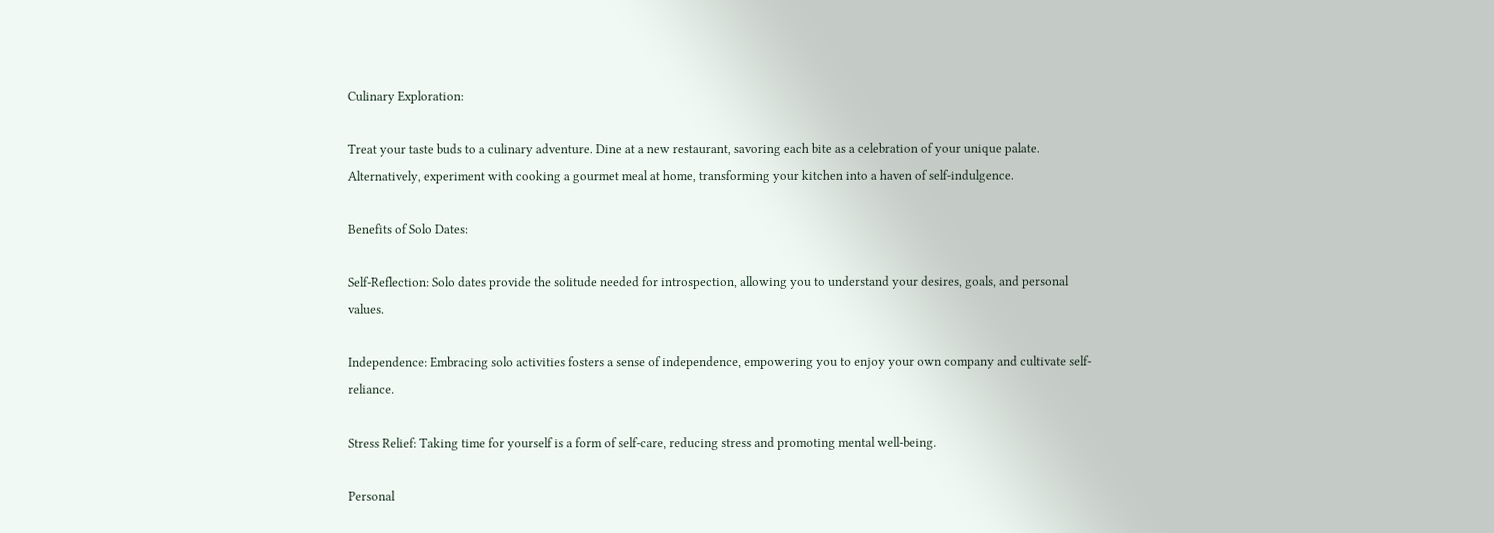Culinary Exploration:

Treat your taste buds to a culinary adventure. Dine at a new restaurant, savoring each bite as a celebration of your unique palate. Alternatively, experiment with cooking a gourmet meal at home, transforming your kitchen into a haven of self-indulgence.

Benefits of Solo Dates:

Self-Reflection: Solo dates provide the solitude needed for introspection, allowing you to understand your desires, goals, and personal values.

Independence: Embracing solo activities fosters a sense of independence, empowering you to enjoy your own company and cultivate self-reliance.

Stress Relief: Taking time for yourself is a form of self-care, reducing stress and promoting mental well-being.

Personal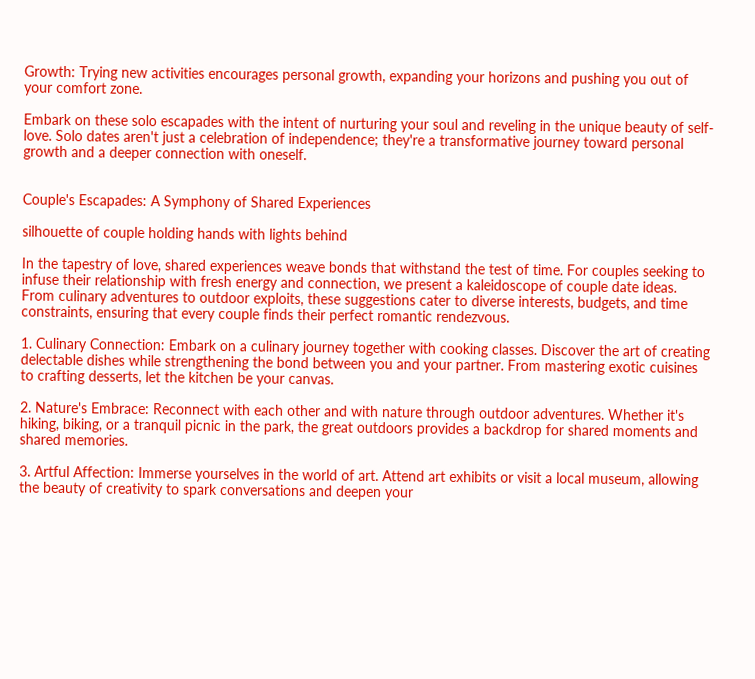Growth: Trying new activities encourages personal growth, expanding your horizons and pushing you out of your comfort zone.

Embark on these solo escapades with the intent of nurturing your soul and reveling in the unique beauty of self-love. Solo dates aren't just a celebration of independence; they're a transformative journey toward personal growth and a deeper connection with oneself.


Couple's Escapades: A Symphony of Shared Experiences

silhouette of couple holding hands with lights behind

In the tapestry of love, shared experiences weave bonds that withstand the test of time. For couples seeking to infuse their relationship with fresh energy and connection, we present a kaleidoscope of couple date ideas. From culinary adventures to outdoor exploits, these suggestions cater to diverse interests, budgets, and time constraints, ensuring that every couple finds their perfect romantic rendezvous.

1. Culinary Connection: Embark on a culinary journey together with cooking classes. Discover the art of creating delectable dishes while strengthening the bond between you and your partner. From mastering exotic cuisines to crafting desserts, let the kitchen be your canvas.

2. Nature's Embrace: Reconnect with each other and with nature through outdoor adventures. Whether it's hiking, biking, or a tranquil picnic in the park, the great outdoors provides a backdrop for shared moments and shared memories.

3. Artful Affection: Immerse yourselves in the world of art. Attend art exhibits or visit a local museum, allowing the beauty of creativity to spark conversations and deepen your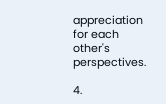appreciation for each other's perspectives.

4.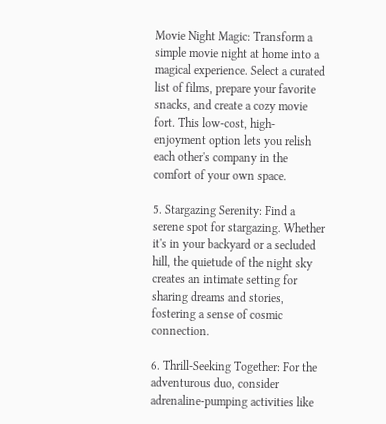Movie Night Magic: Transform a simple movie night at home into a magical experience. Select a curated list of films, prepare your favorite snacks, and create a cozy movie fort. This low-cost, high-enjoyment option lets you relish each other's company in the comfort of your own space.

5. Stargazing Serenity: Find a serene spot for stargazing. Whether it's in your backyard or a secluded hill, the quietude of the night sky creates an intimate setting for sharing dreams and stories, fostering a sense of cosmic connection.

6. Thrill-Seeking Together: For the adventurous duo, consider adrenaline-pumping activities like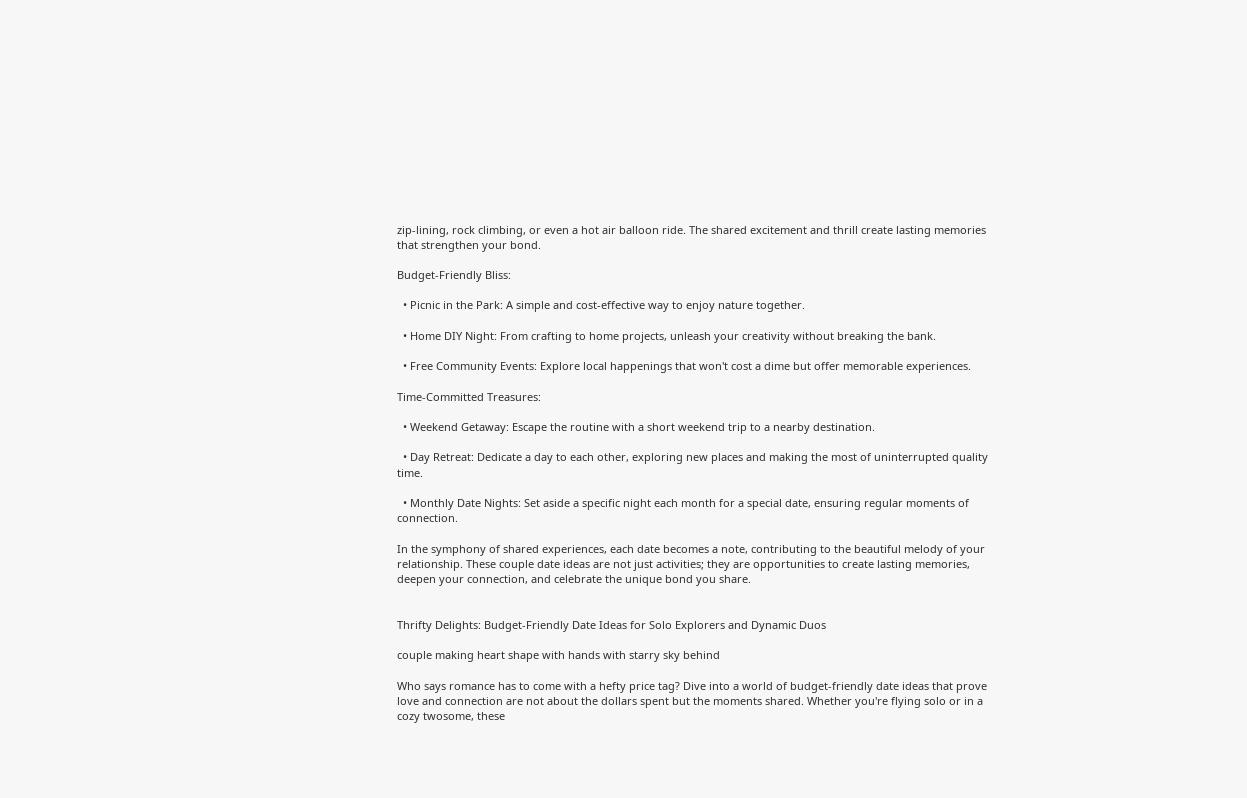zip-lining, rock climbing, or even a hot air balloon ride. The shared excitement and thrill create lasting memories that strengthen your bond.

Budget-Friendly Bliss:

  • Picnic in the Park: A simple and cost-effective way to enjoy nature together.

  • Home DIY Night: From crafting to home projects, unleash your creativity without breaking the bank.

  • Free Community Events: Explore local happenings that won't cost a dime but offer memorable experiences.

Time-Committed Treasures:

  • Weekend Getaway: Escape the routine with a short weekend trip to a nearby destination.

  • Day Retreat: Dedicate a day to each other, exploring new places and making the most of uninterrupted quality time.

  • Monthly Date Nights: Set aside a specific night each month for a special date, ensuring regular moments of connection.

In the symphony of shared experiences, each date becomes a note, contributing to the beautiful melody of your relationship. These couple date ideas are not just activities; they are opportunities to create lasting memories, deepen your connection, and celebrate the unique bond you share.


Thrifty Delights: Budget-Friendly Date Ideas for Solo Explorers and Dynamic Duos

couple making heart shape with hands with starry sky behind

Who says romance has to come with a hefty price tag? Dive into a world of budget-friendly date ideas that prove love and connection are not about the dollars spent but the moments shared. Whether you're flying solo or in a cozy twosome, these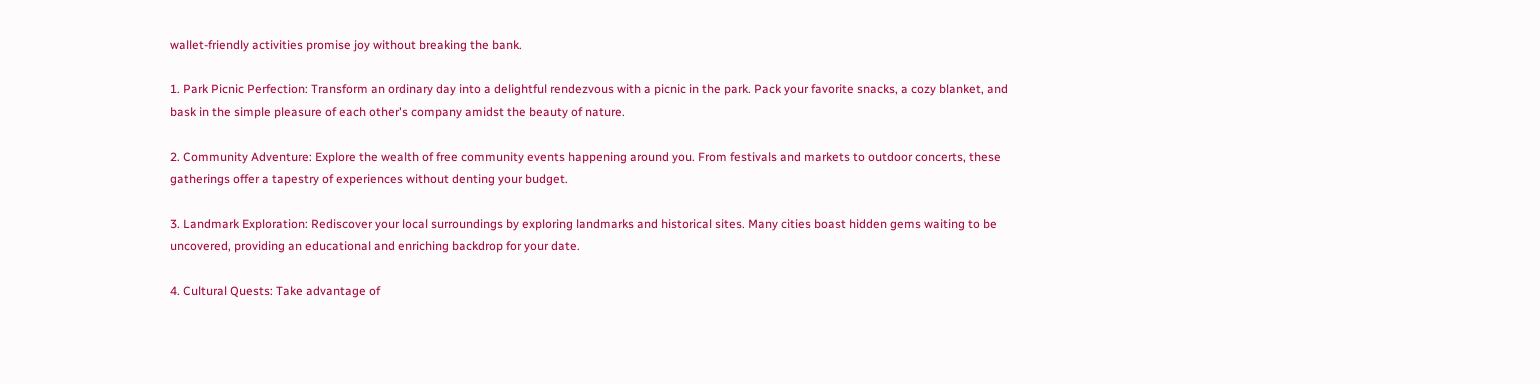wallet-friendly activities promise joy without breaking the bank.

1. Park Picnic Perfection: Transform an ordinary day into a delightful rendezvous with a picnic in the park. Pack your favorite snacks, a cozy blanket, and bask in the simple pleasure of each other's company amidst the beauty of nature.

2. Community Adventure: Explore the wealth of free community events happening around you. From festivals and markets to outdoor concerts, these gatherings offer a tapestry of experiences without denting your budget.

3. Landmark Exploration: Rediscover your local surroundings by exploring landmarks and historical sites. Many cities boast hidden gems waiting to be uncovered, providing an educational and enriching backdrop for your date.

4. Cultural Quests: Take advantage of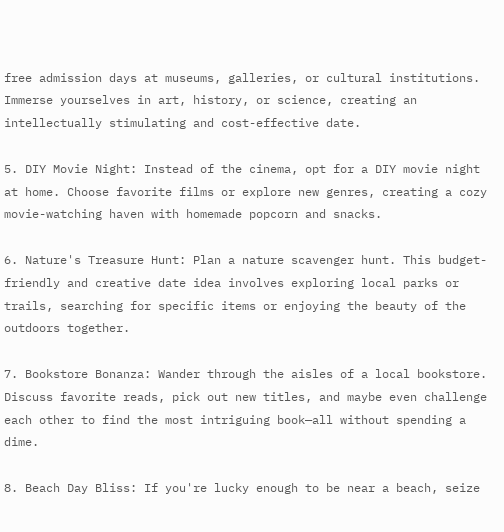free admission days at museums, galleries, or cultural institutions. Immerse yourselves in art, history, or science, creating an intellectually stimulating and cost-effective date.

5. DIY Movie Night: Instead of the cinema, opt for a DIY movie night at home. Choose favorite films or explore new genres, creating a cozy movie-watching haven with homemade popcorn and snacks.

6. Nature's Treasure Hunt: Plan a nature scavenger hunt. This budget-friendly and creative date idea involves exploring local parks or trails, searching for specific items or enjoying the beauty of the outdoors together.

7. Bookstore Bonanza: Wander through the aisles of a local bookstore. Discuss favorite reads, pick out new titles, and maybe even challenge each other to find the most intriguing book—all without spending a dime.

8. Beach Day Bliss: If you're lucky enough to be near a beach, seize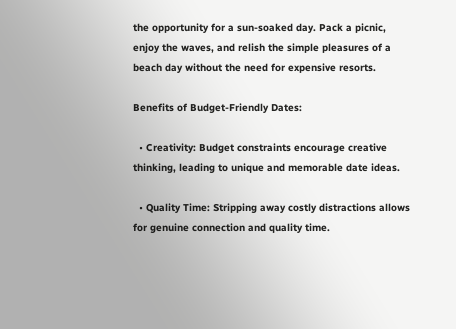the opportunity for a sun-soaked day. Pack a picnic, enjoy the waves, and relish the simple pleasures of a beach day without the need for expensive resorts.

Benefits of Budget-Friendly Dates:

  • Creativity: Budget constraints encourage creative thinking, leading to unique and memorable date ideas.

  • Quality Time: Stripping away costly distractions allows for genuine connection and quality time.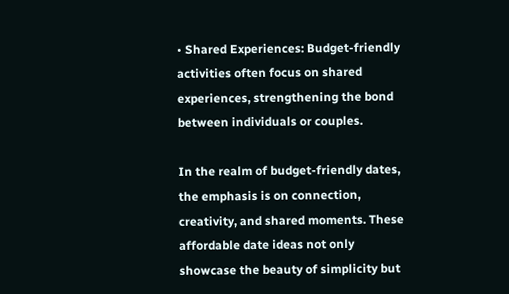• Shared Experiences: Budget-friendly activities often focus on shared experiences, strengthening the bond between individuals or couples.

In the realm of budget-friendly dates, the emphasis is on connection, creativity, and shared moments. These affordable date ideas not only showcase the beauty of simplicity but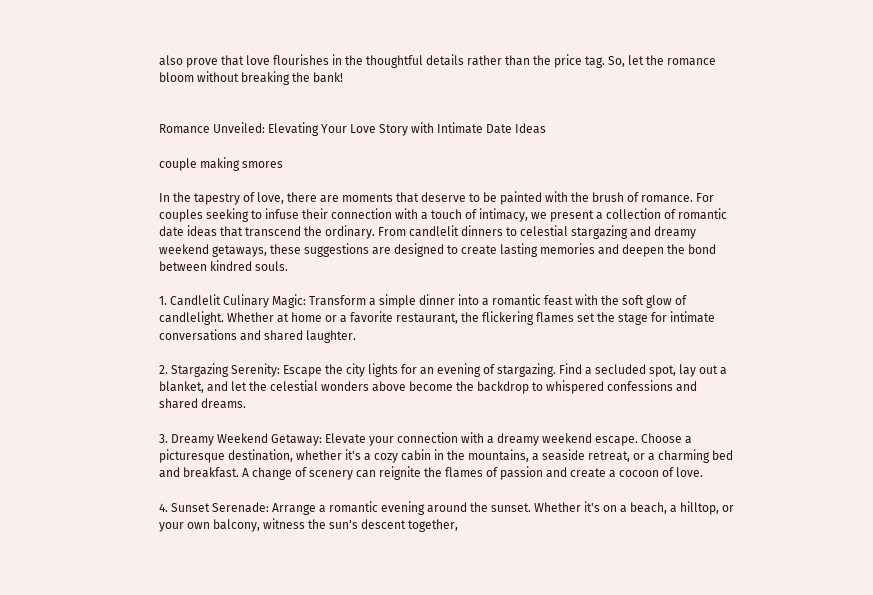also prove that love flourishes in the thoughtful details rather than the price tag. So, let the romance bloom without breaking the bank!


Romance Unveiled: Elevating Your Love Story with Intimate Date Ideas

couple making smores

In the tapestry of love, there are moments that deserve to be painted with the brush of romance. For couples seeking to infuse their connection with a touch of intimacy, we present a collection of romantic date ideas that transcend the ordinary. From candlelit dinners to celestial stargazing and dreamy weekend getaways, these suggestions are designed to create lasting memories and deepen the bond between kindred souls.

1. Candlelit Culinary Magic: Transform a simple dinner into a romantic feast with the soft glow of candlelight. Whether at home or a favorite restaurant, the flickering flames set the stage for intimate conversations and shared laughter.

2. Stargazing Serenity: Escape the city lights for an evening of stargazing. Find a secluded spot, lay out a blanket, and let the celestial wonders above become the backdrop to whispered confessions and shared dreams.

3. Dreamy Weekend Getaway: Elevate your connection with a dreamy weekend escape. Choose a picturesque destination, whether it's a cozy cabin in the mountains, a seaside retreat, or a charming bed and breakfast. A change of scenery can reignite the flames of passion and create a cocoon of love.

4. Sunset Serenade: Arrange a romantic evening around the sunset. Whether it's on a beach, a hilltop, or your own balcony, witness the sun's descent together,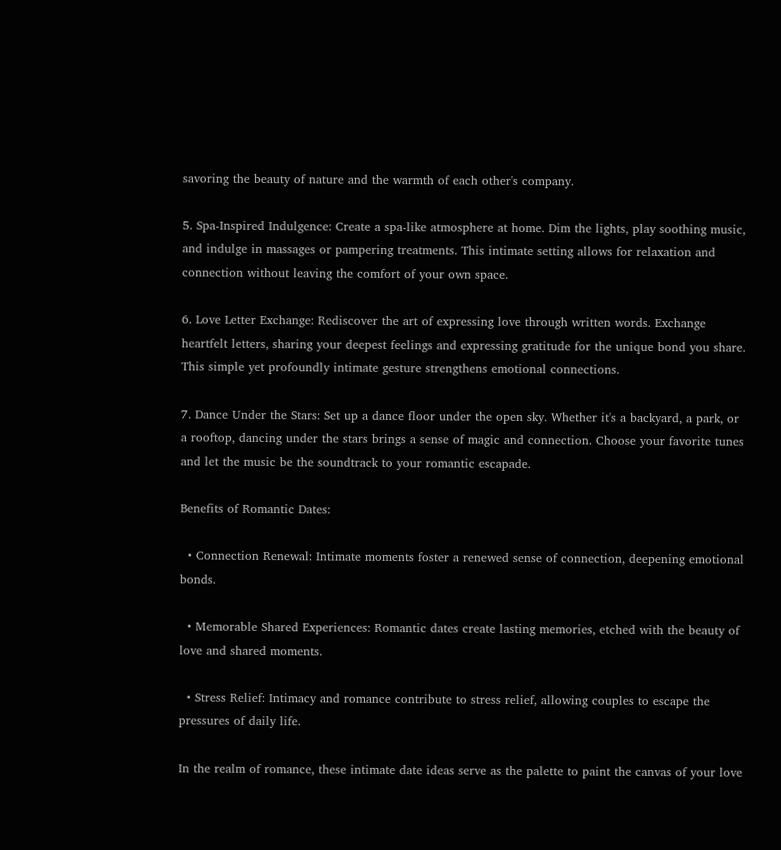savoring the beauty of nature and the warmth of each other's company.

5. Spa-Inspired Indulgence: Create a spa-like atmosphere at home. Dim the lights, play soothing music, and indulge in massages or pampering treatments. This intimate setting allows for relaxation and connection without leaving the comfort of your own space.

6. Love Letter Exchange: Rediscover the art of expressing love through written words. Exchange heartfelt letters, sharing your deepest feelings and expressing gratitude for the unique bond you share. This simple yet profoundly intimate gesture strengthens emotional connections.

7. Dance Under the Stars: Set up a dance floor under the open sky. Whether it's a backyard, a park, or a rooftop, dancing under the stars brings a sense of magic and connection. Choose your favorite tunes and let the music be the soundtrack to your romantic escapade.

Benefits of Romantic Dates:

  • Connection Renewal: Intimate moments foster a renewed sense of connection, deepening emotional bonds.

  • Memorable Shared Experiences: Romantic dates create lasting memories, etched with the beauty of love and shared moments.

  • Stress Relief: Intimacy and romance contribute to stress relief, allowing couples to escape the pressures of daily life.

In the realm of romance, these intimate date ideas serve as the palette to paint the canvas of your love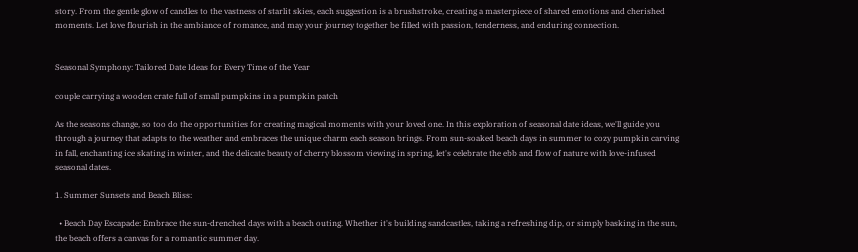story. From the gentle glow of candles to the vastness of starlit skies, each suggestion is a brushstroke, creating a masterpiece of shared emotions and cherished moments. Let love flourish in the ambiance of romance, and may your journey together be filled with passion, tenderness, and enduring connection.


Seasonal Symphony: Tailored Date Ideas for Every Time of the Year

couple carrying a wooden crate full of small pumpkins in a pumpkin patch

As the seasons change, so too do the opportunities for creating magical moments with your loved one. In this exploration of seasonal date ideas, we'll guide you through a journey that adapts to the weather and embraces the unique charm each season brings. From sun-soaked beach days in summer to cozy pumpkin carving in fall, enchanting ice skating in winter, and the delicate beauty of cherry blossom viewing in spring, let's celebrate the ebb and flow of nature with love-infused seasonal dates.

1. Summer Sunsets and Beach Bliss:

  • Beach Day Escapade: Embrace the sun-drenched days with a beach outing. Whether it's building sandcastles, taking a refreshing dip, or simply basking in the sun, the beach offers a canvas for a romantic summer day.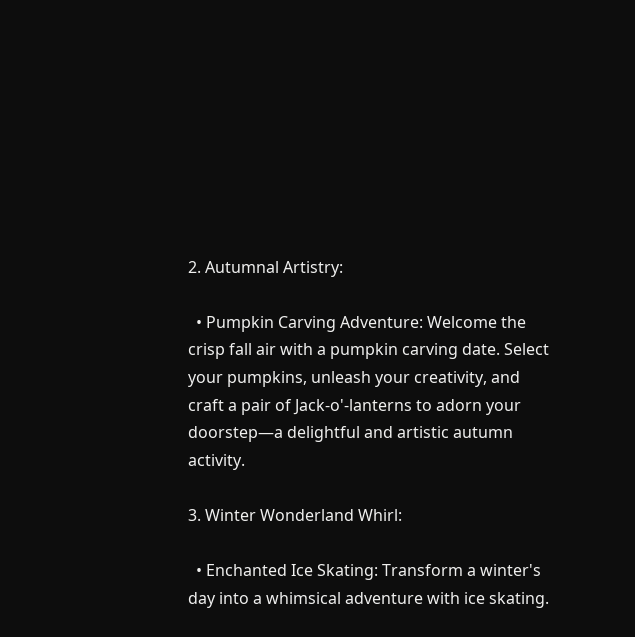2. Autumnal Artistry:

  • Pumpkin Carving Adventure: Welcome the crisp fall air with a pumpkin carving date. Select your pumpkins, unleash your creativity, and craft a pair of Jack-o'-lanterns to adorn your doorstep—a delightful and artistic autumn activity.

3. Winter Wonderland Whirl:

  • Enchanted Ice Skating: Transform a winter's day into a whimsical adventure with ice skating.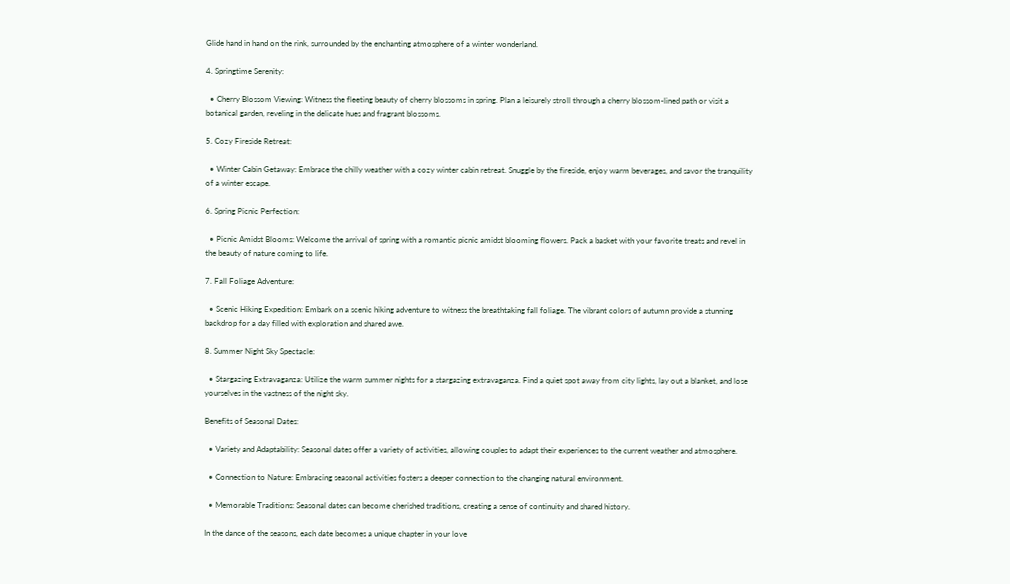Glide hand in hand on the rink, surrounded by the enchanting atmosphere of a winter wonderland.

4. Springtime Serenity:

  • Cherry Blossom Viewing: Witness the fleeting beauty of cherry blossoms in spring. Plan a leisurely stroll through a cherry blossom-lined path or visit a botanical garden, reveling in the delicate hues and fragrant blossoms.

5. Cozy Fireside Retreat:

  • Winter Cabin Getaway: Embrace the chilly weather with a cozy winter cabin retreat. Snuggle by the fireside, enjoy warm beverages, and savor the tranquility of a winter escape.

6. Spring Picnic Perfection:

  • Picnic Amidst Blooms: Welcome the arrival of spring with a romantic picnic amidst blooming flowers. Pack a basket with your favorite treats and revel in the beauty of nature coming to life.

7. Fall Foliage Adventure:

  • Scenic Hiking Expedition: Embark on a scenic hiking adventure to witness the breathtaking fall foliage. The vibrant colors of autumn provide a stunning backdrop for a day filled with exploration and shared awe.

8. Summer Night Sky Spectacle:

  • Stargazing Extravaganza: Utilize the warm summer nights for a stargazing extravaganza. Find a quiet spot away from city lights, lay out a blanket, and lose yourselves in the vastness of the night sky.

Benefits of Seasonal Dates:

  • Variety and Adaptability: Seasonal dates offer a variety of activities, allowing couples to adapt their experiences to the current weather and atmosphere.

  • Connection to Nature: Embracing seasonal activities fosters a deeper connection to the changing natural environment.

  • Memorable Traditions: Seasonal dates can become cherished traditions, creating a sense of continuity and shared history.

In the dance of the seasons, each date becomes a unique chapter in your love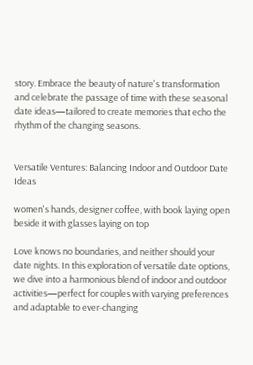story. Embrace the beauty of nature's transformation and celebrate the passage of time with these seasonal date ideas—tailored to create memories that echo the rhythm of the changing seasons.


Versatile Ventures: Balancing Indoor and Outdoor Date Ideas

women's hands, designer coffee, with book laying open beside it with glasses laying on top

Love knows no boundaries, and neither should your date nights. In this exploration of versatile date options, we dive into a harmonious blend of indoor and outdoor activities—perfect for couples with varying preferences and adaptable to ever-changing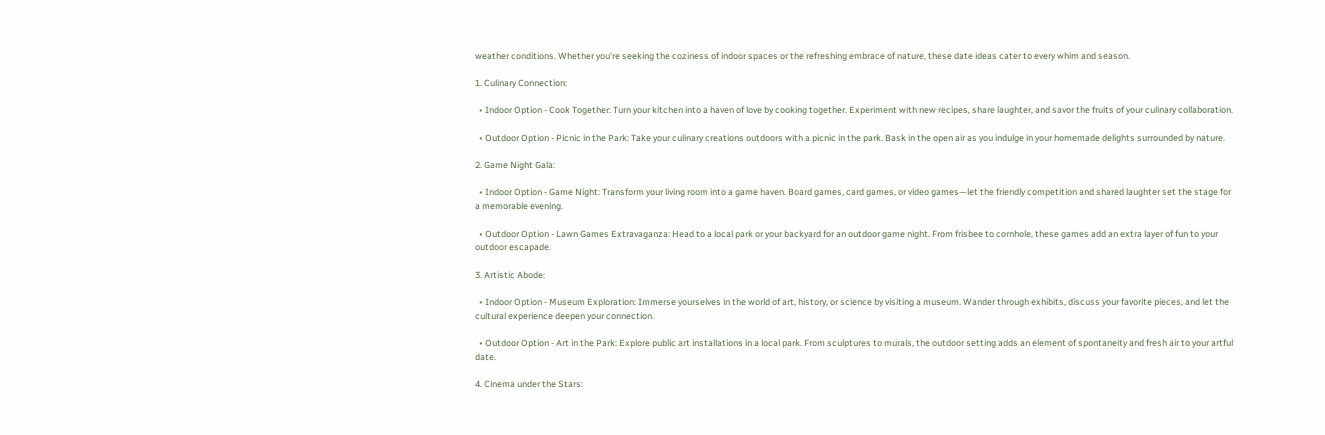weather conditions. Whether you're seeking the coziness of indoor spaces or the refreshing embrace of nature, these date ideas cater to every whim and season.

1. Culinary Connection:

  • Indoor Option - Cook Together: Turn your kitchen into a haven of love by cooking together. Experiment with new recipes, share laughter, and savor the fruits of your culinary collaboration.

  • Outdoor Option - Picnic in the Park: Take your culinary creations outdoors with a picnic in the park. Bask in the open air as you indulge in your homemade delights surrounded by nature.

2. Game Night Gala:

  • Indoor Option - Game Night: Transform your living room into a game haven. Board games, card games, or video games—let the friendly competition and shared laughter set the stage for a memorable evening.

  • Outdoor Option - Lawn Games Extravaganza: Head to a local park or your backyard for an outdoor game night. From frisbee to cornhole, these games add an extra layer of fun to your outdoor escapade.

3. Artistic Abode:

  • Indoor Option - Museum Exploration: Immerse yourselves in the world of art, history, or science by visiting a museum. Wander through exhibits, discuss your favorite pieces, and let the cultural experience deepen your connection.

  • Outdoor Option - Art in the Park: Explore public art installations in a local park. From sculptures to murals, the outdoor setting adds an element of spontaneity and fresh air to your artful date.

4. Cinema under the Stars: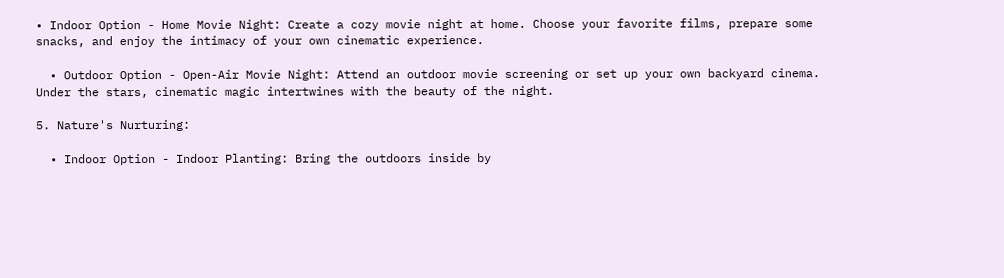• Indoor Option - Home Movie Night: Create a cozy movie night at home. Choose your favorite films, prepare some snacks, and enjoy the intimacy of your own cinematic experience.

  • Outdoor Option - Open-Air Movie Night: Attend an outdoor movie screening or set up your own backyard cinema. Under the stars, cinematic magic intertwines with the beauty of the night.

5. Nature's Nurturing:

  • Indoor Option - Indoor Planting: Bring the outdoors inside by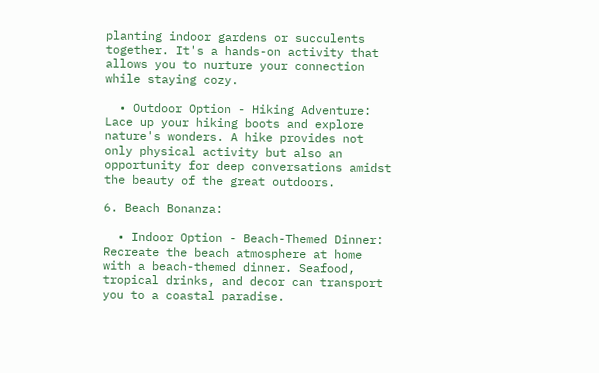planting indoor gardens or succulents together. It's a hands-on activity that allows you to nurture your connection while staying cozy.

  • Outdoor Option - Hiking Adventure: Lace up your hiking boots and explore nature's wonders. A hike provides not only physical activity but also an opportunity for deep conversations amidst the beauty of the great outdoors.

6. Beach Bonanza:

  • Indoor Option - Beach-Themed Dinner: Recreate the beach atmosphere at home with a beach-themed dinner. Seafood, tropical drinks, and decor can transport you to a coastal paradise.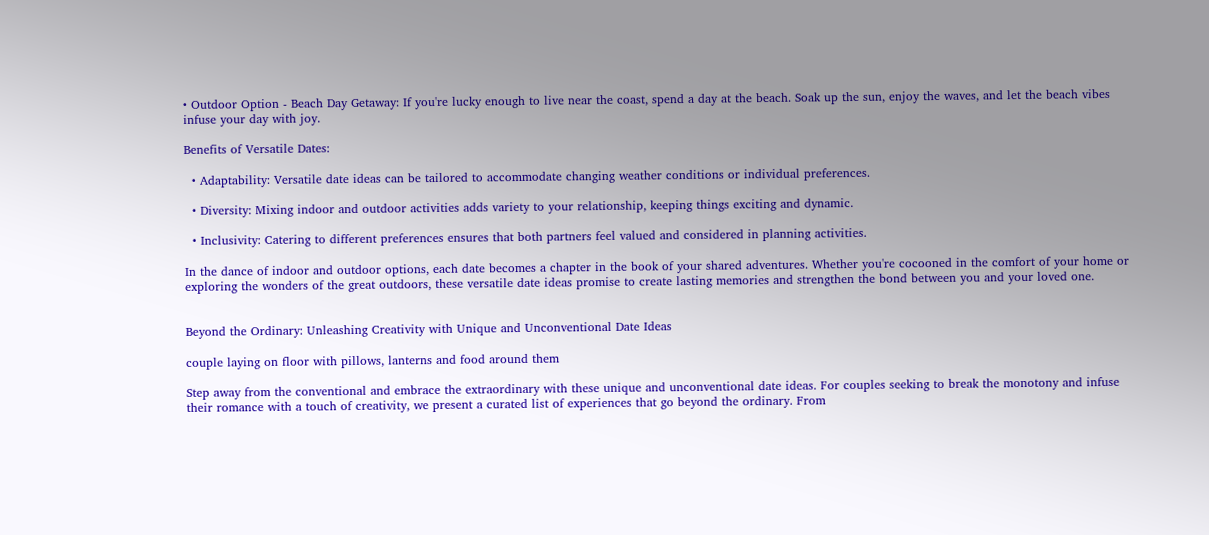• Outdoor Option - Beach Day Getaway: If you're lucky enough to live near the coast, spend a day at the beach. Soak up the sun, enjoy the waves, and let the beach vibes infuse your day with joy.

Benefits of Versatile Dates:

  • Adaptability: Versatile date ideas can be tailored to accommodate changing weather conditions or individual preferences.

  • Diversity: Mixing indoor and outdoor activities adds variety to your relationship, keeping things exciting and dynamic.

  • Inclusivity: Catering to different preferences ensures that both partners feel valued and considered in planning activities.

In the dance of indoor and outdoor options, each date becomes a chapter in the book of your shared adventures. Whether you're cocooned in the comfort of your home or exploring the wonders of the great outdoors, these versatile date ideas promise to create lasting memories and strengthen the bond between you and your loved one.


Beyond the Ordinary: Unleashing Creativity with Unique and Unconventional Date Ideas

couple laying on floor with pillows, lanterns and food around them

Step away from the conventional and embrace the extraordinary with these unique and unconventional date ideas. For couples seeking to break the monotony and infuse their romance with a touch of creativity, we present a curated list of experiences that go beyond the ordinary. From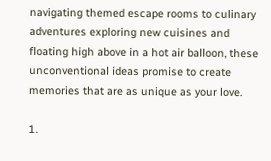navigating themed escape rooms to culinary adventures exploring new cuisines and floating high above in a hot air balloon, these unconventional ideas promise to create memories that are as unique as your love.

1.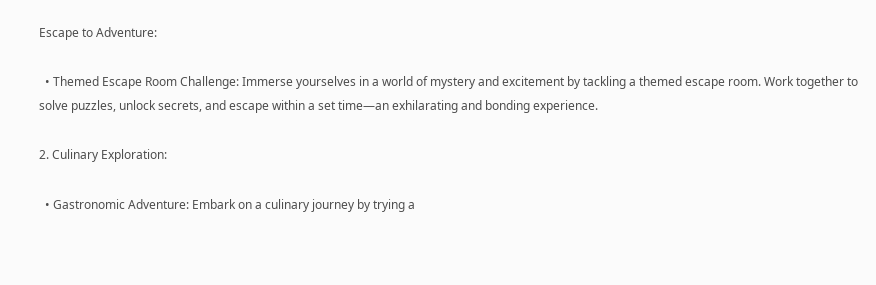Escape to Adventure:

  • Themed Escape Room Challenge: Immerse yourselves in a world of mystery and excitement by tackling a themed escape room. Work together to solve puzzles, unlock secrets, and escape within a set time—an exhilarating and bonding experience.

2. Culinary Exploration:

  • Gastronomic Adventure: Embark on a culinary journey by trying a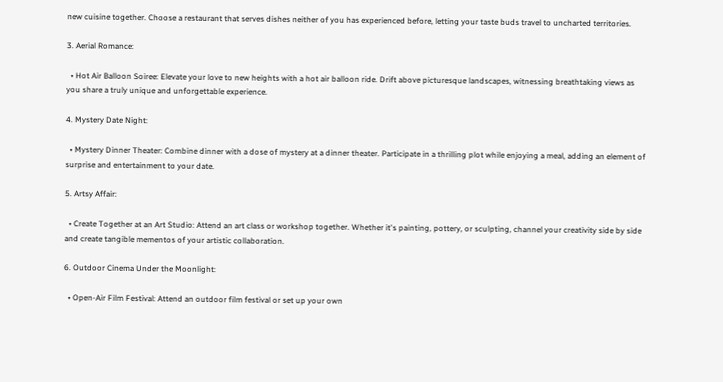new cuisine together. Choose a restaurant that serves dishes neither of you has experienced before, letting your taste buds travel to uncharted territories.

3. Aerial Romance:

  • Hot Air Balloon Soiree: Elevate your love to new heights with a hot air balloon ride. Drift above picturesque landscapes, witnessing breathtaking views as you share a truly unique and unforgettable experience.

4. Mystery Date Night:

  • Mystery Dinner Theater: Combine dinner with a dose of mystery at a dinner theater. Participate in a thrilling plot while enjoying a meal, adding an element of surprise and entertainment to your date.

5. Artsy Affair:

  • Create Together at an Art Studio: Attend an art class or workshop together. Whether it's painting, pottery, or sculpting, channel your creativity side by side and create tangible mementos of your artistic collaboration.

6. Outdoor Cinema Under the Moonlight:

  • Open-Air Film Festival: Attend an outdoor film festival or set up your own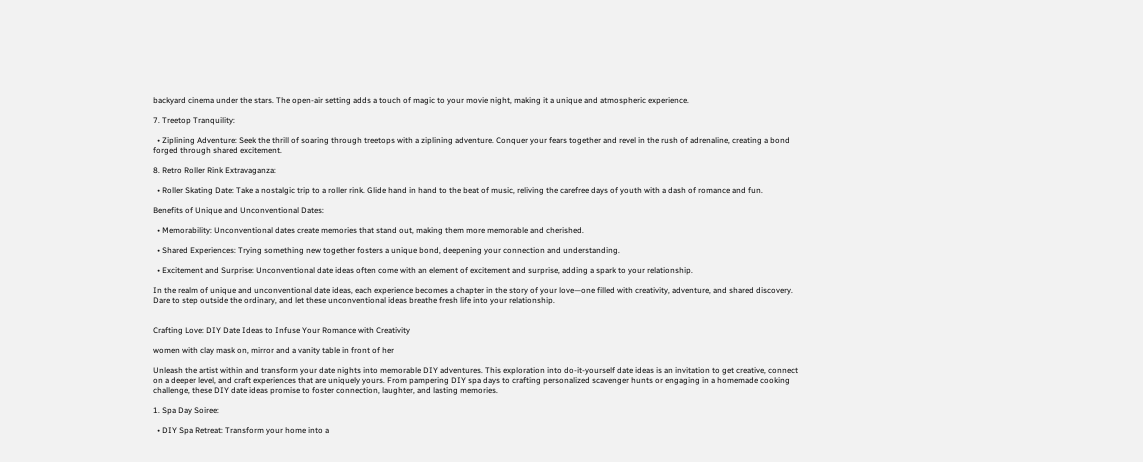backyard cinema under the stars. The open-air setting adds a touch of magic to your movie night, making it a unique and atmospheric experience.

7. Treetop Tranquility:

  • Ziplining Adventure: Seek the thrill of soaring through treetops with a ziplining adventure. Conquer your fears together and revel in the rush of adrenaline, creating a bond forged through shared excitement.

8. Retro Roller Rink Extravaganza:

  • Roller Skating Date: Take a nostalgic trip to a roller rink. Glide hand in hand to the beat of music, reliving the carefree days of youth with a dash of romance and fun.

Benefits of Unique and Unconventional Dates:

  • Memorability: Unconventional dates create memories that stand out, making them more memorable and cherished.

  • Shared Experiences: Trying something new together fosters a unique bond, deepening your connection and understanding.

  • Excitement and Surprise: Unconventional date ideas often come with an element of excitement and surprise, adding a spark to your relationship.

In the realm of unique and unconventional date ideas, each experience becomes a chapter in the story of your love—one filled with creativity, adventure, and shared discovery. Dare to step outside the ordinary, and let these unconventional ideas breathe fresh life into your relationship.


Crafting Love: DIY Date Ideas to Infuse Your Romance with Creativity

women with clay mask on, mirror and a vanity table in front of her

Unleash the artist within and transform your date nights into memorable DIY adventures. This exploration into do-it-yourself date ideas is an invitation to get creative, connect on a deeper level, and craft experiences that are uniquely yours. From pampering DIY spa days to crafting personalized scavenger hunts or engaging in a homemade cooking challenge, these DIY date ideas promise to foster connection, laughter, and lasting memories.

1. Spa Day Soiree:

  • DIY Spa Retreat: Transform your home into a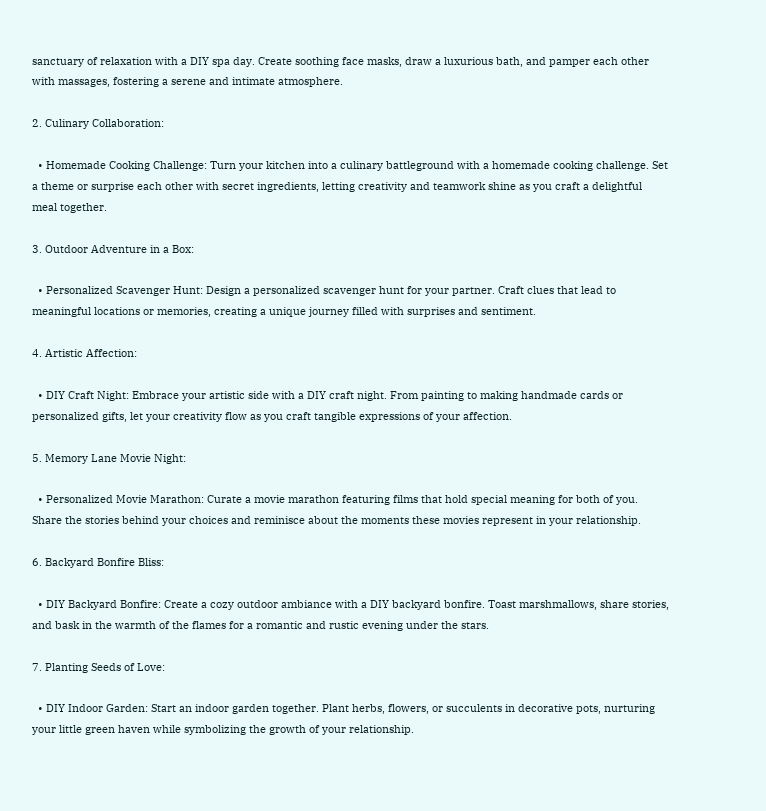sanctuary of relaxation with a DIY spa day. Create soothing face masks, draw a luxurious bath, and pamper each other with massages, fostering a serene and intimate atmosphere.

2. Culinary Collaboration:

  • Homemade Cooking Challenge: Turn your kitchen into a culinary battleground with a homemade cooking challenge. Set a theme or surprise each other with secret ingredients, letting creativity and teamwork shine as you craft a delightful meal together.

3. Outdoor Adventure in a Box:

  • Personalized Scavenger Hunt: Design a personalized scavenger hunt for your partner. Craft clues that lead to meaningful locations or memories, creating a unique journey filled with surprises and sentiment.

4. Artistic Affection:

  • DIY Craft Night: Embrace your artistic side with a DIY craft night. From painting to making handmade cards or personalized gifts, let your creativity flow as you craft tangible expressions of your affection.

5. Memory Lane Movie Night:

  • Personalized Movie Marathon: Curate a movie marathon featuring films that hold special meaning for both of you. Share the stories behind your choices and reminisce about the moments these movies represent in your relationship.

6. Backyard Bonfire Bliss:

  • DIY Backyard Bonfire: Create a cozy outdoor ambiance with a DIY backyard bonfire. Toast marshmallows, share stories, and bask in the warmth of the flames for a romantic and rustic evening under the stars.

7. Planting Seeds of Love:

  • DIY Indoor Garden: Start an indoor garden together. Plant herbs, flowers, or succulents in decorative pots, nurturing your little green haven while symbolizing the growth of your relationship.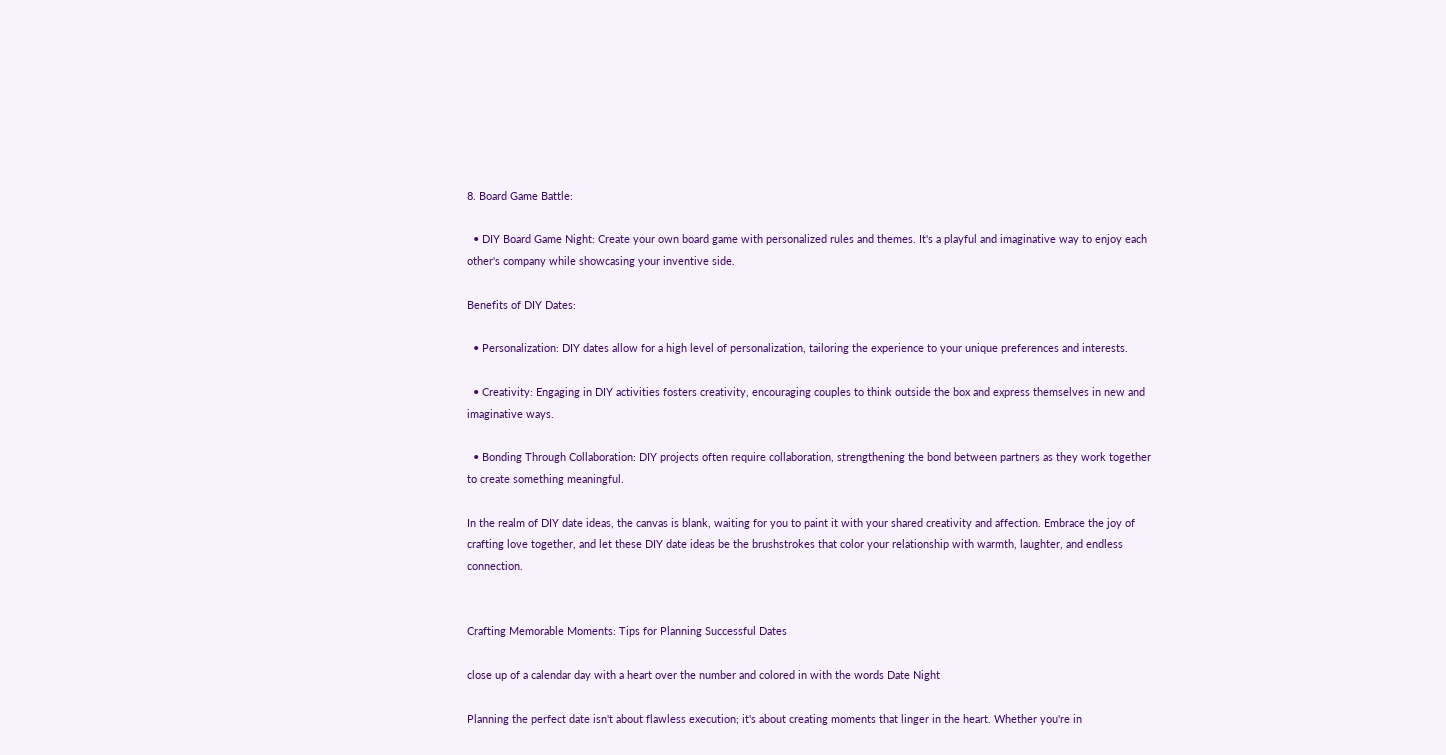8. Board Game Battle:

  • DIY Board Game Night: Create your own board game with personalized rules and themes. It's a playful and imaginative way to enjoy each other's company while showcasing your inventive side.

Benefits of DIY Dates:

  • Personalization: DIY dates allow for a high level of personalization, tailoring the experience to your unique preferences and interests.

  • Creativity: Engaging in DIY activities fosters creativity, encouraging couples to think outside the box and express themselves in new and imaginative ways.

  • Bonding Through Collaboration: DIY projects often require collaboration, strengthening the bond between partners as they work together to create something meaningful.

In the realm of DIY date ideas, the canvas is blank, waiting for you to paint it with your shared creativity and affection. Embrace the joy of crafting love together, and let these DIY date ideas be the brushstrokes that color your relationship with warmth, laughter, and endless connection.


Crafting Memorable Moments: Tips for Planning Successful Dates

close up of a calendar day with a heart over the number and colored in with the words Date Night

Planning the perfect date isn't about flawless execution; it's about creating moments that linger in the heart. Whether you're in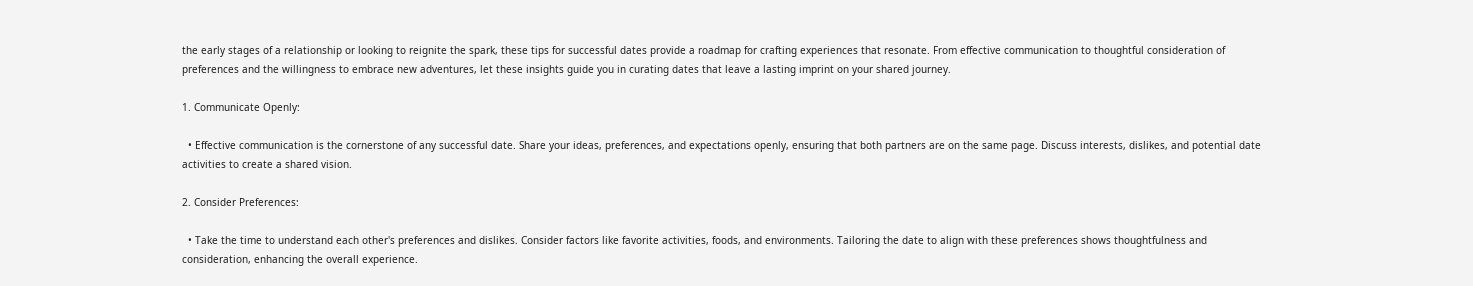the early stages of a relationship or looking to reignite the spark, these tips for successful dates provide a roadmap for crafting experiences that resonate. From effective communication to thoughtful consideration of preferences and the willingness to embrace new adventures, let these insights guide you in curating dates that leave a lasting imprint on your shared journey.

1. Communicate Openly:

  • Effective communication is the cornerstone of any successful date. Share your ideas, preferences, and expectations openly, ensuring that both partners are on the same page. Discuss interests, dislikes, and potential date activities to create a shared vision.

2. Consider Preferences:

  • Take the time to understand each other's preferences and dislikes. Consider factors like favorite activities, foods, and environments. Tailoring the date to align with these preferences shows thoughtfulness and consideration, enhancing the overall experience.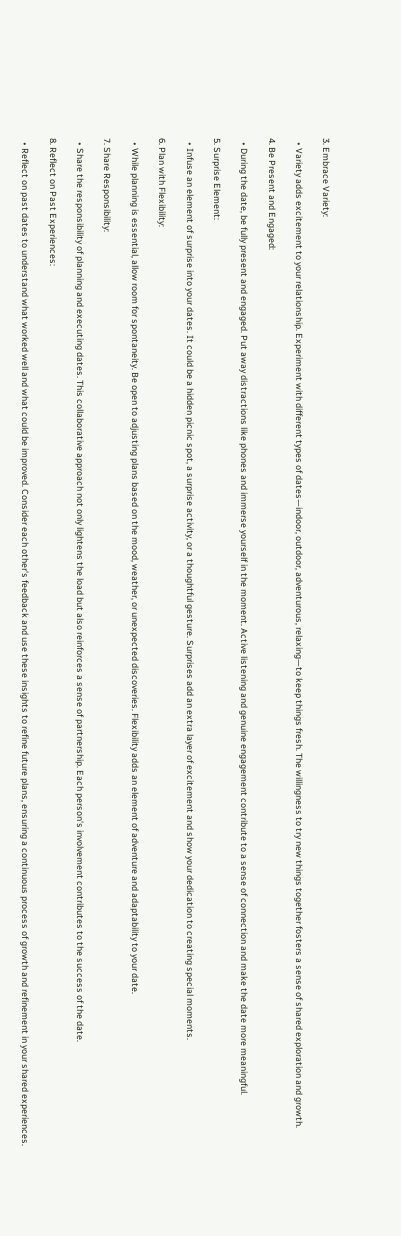3. Embrace Variety:

  • Variety adds excitement to your relationship. Experiment with different types of dates—indoor, outdoor, adventurous, relaxing—to keep things fresh. The willingness to try new things together fosters a sense of shared exploration and growth.

4. Be Present and Engaged:

  • During the date, be fully present and engaged. Put away distractions like phones and immerse yourself in the moment. Active listening and genuine engagement contribute to a sense of connection and make the date more meaningful.

5. Surprise Element:

  • Infuse an element of surprise into your dates. It could be a hidden picnic spot, a surprise activity, or a thoughtful gesture. Surprises add an extra layer of excitement and show your dedication to creating special moments.

6. Plan with Flexibility:

  • While planning is essential, allow room for spontaneity. Be open to adjusting plans based on the mood, weather, or unexpected discoveries. Flexibility adds an element of adventure and adaptability to your date.

7. Share Responsibility:

  • Share the responsibility of planning and executing dates. This collaborative approach not only lightens the load but also reinforces a sense of partnership. Each person's involvement contributes to the success of the date.

8. Reflect on Past Experiences:

  • Reflect on past dates to understand what worked well and what could be improved. Consider each other's feedback and use these insights to refine future plans, ensuring a continuous process of growth and refinement in your shared experiences.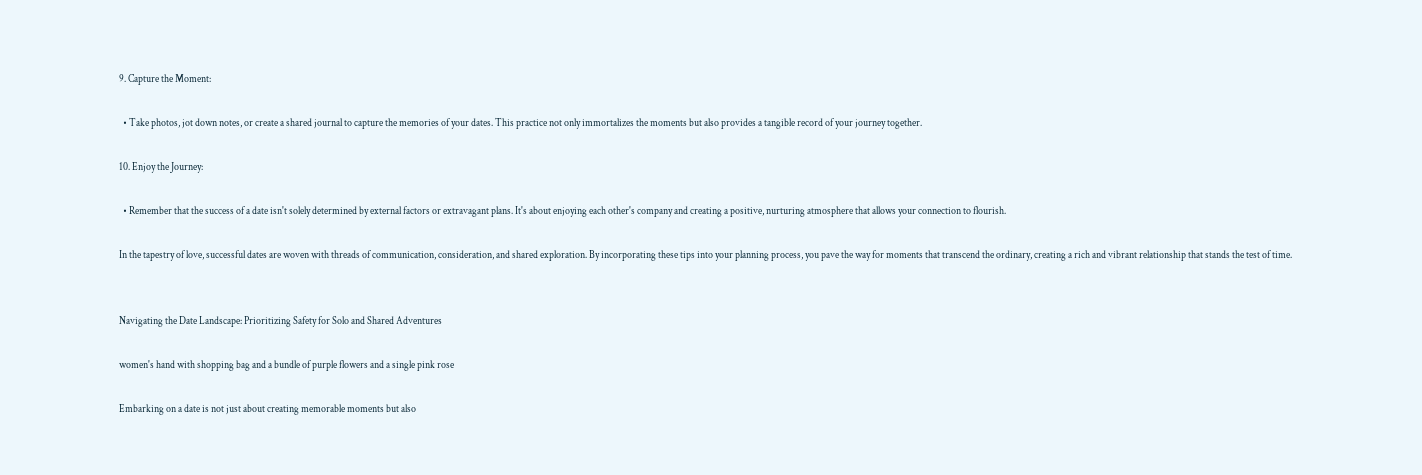9. Capture the Moment:

  • Take photos, jot down notes, or create a shared journal to capture the memories of your dates. This practice not only immortalizes the moments but also provides a tangible record of your journey together.

10. Enjoy the Journey:

  • Remember that the success of a date isn't solely determined by external factors or extravagant plans. It's about enjoying each other's company and creating a positive, nurturing atmosphere that allows your connection to flourish.

In the tapestry of love, successful dates are woven with threads of communication, consideration, and shared exploration. By incorporating these tips into your planning process, you pave the way for moments that transcend the ordinary, creating a rich and vibrant relationship that stands the test of time.


Navigating the Date Landscape: Prioritizing Safety for Solo and Shared Adventures

women's hand with shopping bag and a bundle of purple flowers and a single pink rose

Embarking on a date is not just about creating memorable moments but also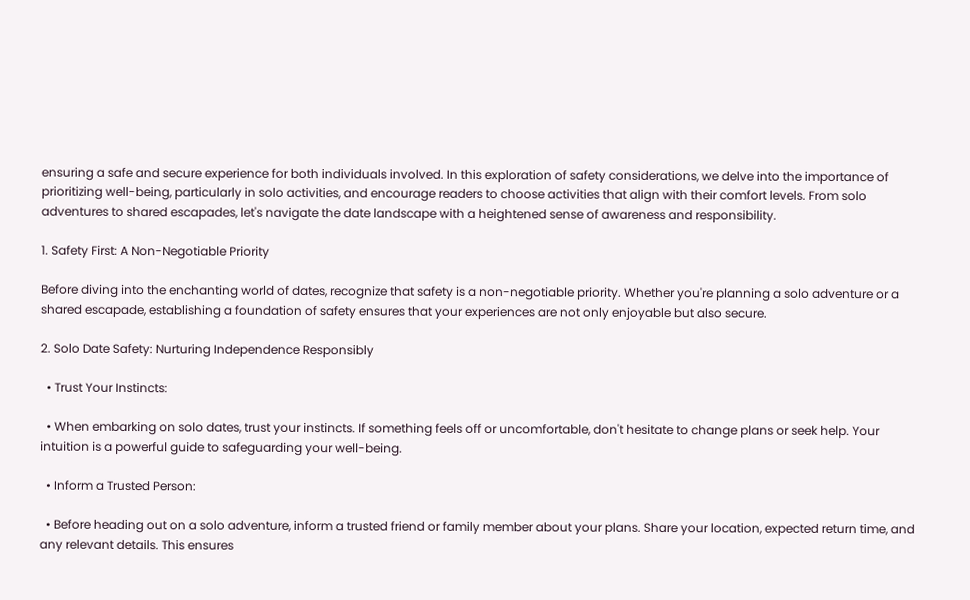ensuring a safe and secure experience for both individuals involved. In this exploration of safety considerations, we delve into the importance of prioritizing well-being, particularly in solo activities, and encourage readers to choose activities that align with their comfort levels. From solo adventures to shared escapades, let's navigate the date landscape with a heightened sense of awareness and responsibility.

1. Safety First: A Non-Negotiable Priority

Before diving into the enchanting world of dates, recognize that safety is a non-negotiable priority. Whether you're planning a solo adventure or a shared escapade, establishing a foundation of safety ensures that your experiences are not only enjoyable but also secure.

2. Solo Date Safety: Nurturing Independence Responsibly

  • Trust Your Instincts:

  • When embarking on solo dates, trust your instincts. If something feels off or uncomfortable, don't hesitate to change plans or seek help. Your intuition is a powerful guide to safeguarding your well-being.

  • Inform a Trusted Person:

  • Before heading out on a solo adventure, inform a trusted friend or family member about your plans. Share your location, expected return time, and any relevant details. This ensures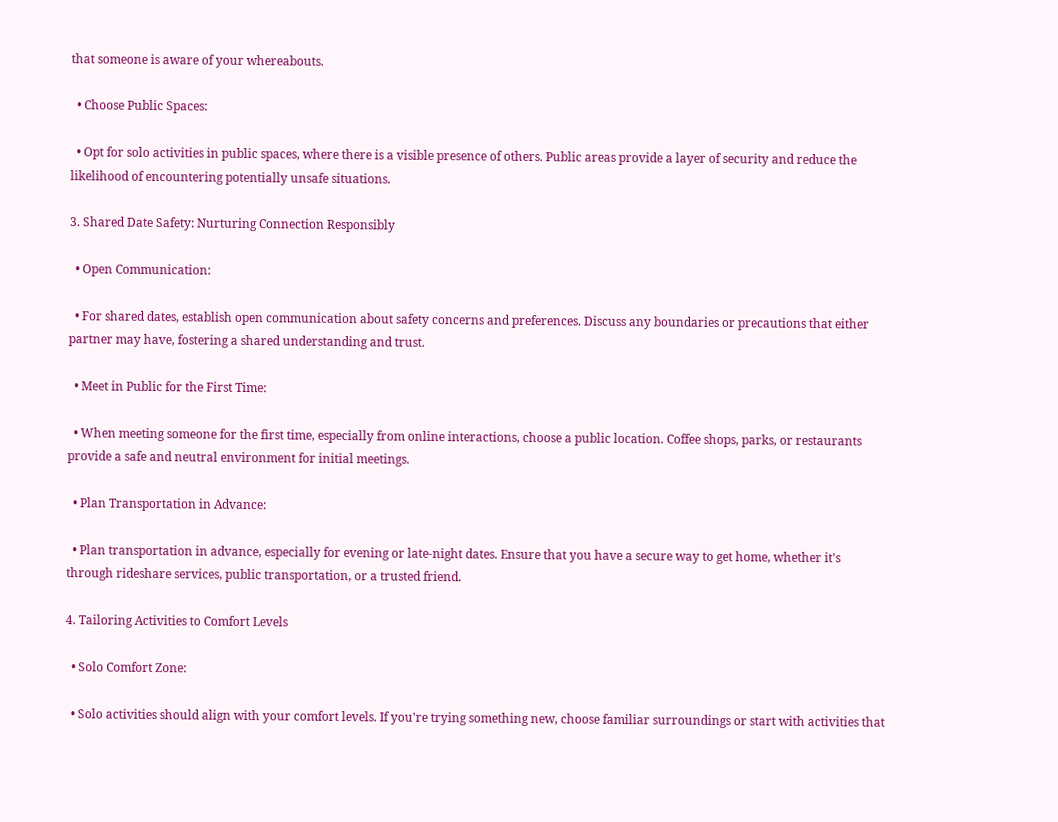that someone is aware of your whereabouts.

  • Choose Public Spaces:

  • Opt for solo activities in public spaces, where there is a visible presence of others. Public areas provide a layer of security and reduce the likelihood of encountering potentially unsafe situations.

3. Shared Date Safety: Nurturing Connection Responsibly

  • Open Communication:

  • For shared dates, establish open communication about safety concerns and preferences. Discuss any boundaries or precautions that either partner may have, fostering a shared understanding and trust.

  • Meet in Public for the First Time:

  • When meeting someone for the first time, especially from online interactions, choose a public location. Coffee shops, parks, or restaurants provide a safe and neutral environment for initial meetings.

  • Plan Transportation in Advance:

  • Plan transportation in advance, especially for evening or late-night dates. Ensure that you have a secure way to get home, whether it's through rideshare services, public transportation, or a trusted friend.

4. Tailoring Activities to Comfort Levels

  • Solo Comfort Zone:

  • Solo activities should align with your comfort levels. If you're trying something new, choose familiar surroundings or start with activities that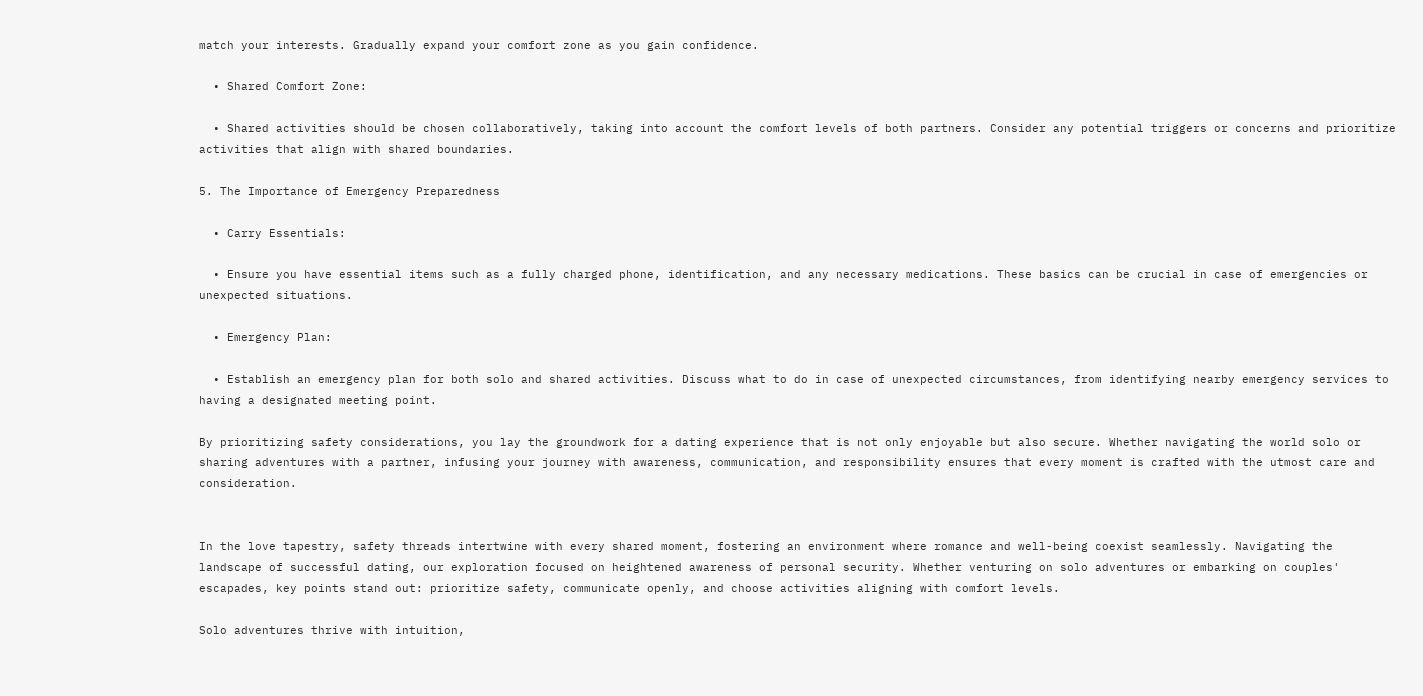match your interests. Gradually expand your comfort zone as you gain confidence.

  • Shared Comfort Zone:

  • Shared activities should be chosen collaboratively, taking into account the comfort levels of both partners. Consider any potential triggers or concerns and prioritize activities that align with shared boundaries.

5. The Importance of Emergency Preparedness

  • Carry Essentials:

  • Ensure you have essential items such as a fully charged phone, identification, and any necessary medications. These basics can be crucial in case of emergencies or unexpected situations.

  • Emergency Plan:

  • Establish an emergency plan for both solo and shared activities. Discuss what to do in case of unexpected circumstances, from identifying nearby emergency services to having a designated meeting point.

By prioritizing safety considerations, you lay the groundwork for a dating experience that is not only enjoyable but also secure. Whether navigating the world solo or sharing adventures with a partner, infusing your journey with awareness, communication, and responsibility ensures that every moment is crafted with the utmost care and consideration.


In the love tapestry, safety threads intertwine with every shared moment, fostering an environment where romance and well-being coexist seamlessly. Navigating the landscape of successful dating, our exploration focused on heightened awareness of personal security. Whether venturing on solo adventures or embarking on couples' escapades, key points stand out: prioritize safety, communicate openly, and choose activities aligning with comfort levels.

Solo adventures thrive with intuition,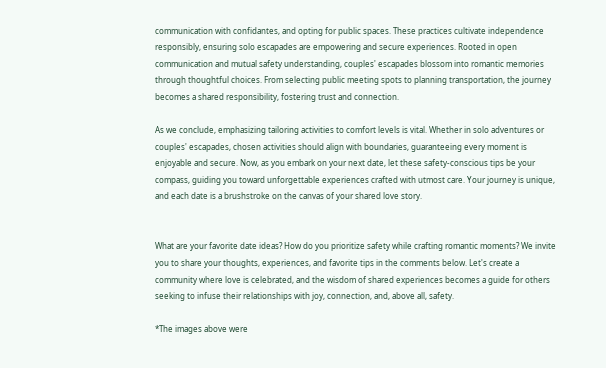communication with confidantes, and opting for public spaces. These practices cultivate independence responsibly, ensuring solo escapades are empowering and secure experiences. Rooted in open communication and mutual safety understanding, couples' escapades blossom into romantic memories through thoughtful choices. From selecting public meeting spots to planning transportation, the journey becomes a shared responsibility, fostering trust and connection.

As we conclude, emphasizing tailoring activities to comfort levels is vital. Whether in solo adventures or couples' escapades, chosen activities should align with boundaries, guaranteeing every moment is enjoyable and secure. Now, as you embark on your next date, let these safety-conscious tips be your compass, guiding you toward unforgettable experiences crafted with utmost care. Your journey is unique, and each date is a brushstroke on the canvas of your shared love story.


What are your favorite date ideas? How do you prioritize safety while crafting romantic moments? We invite you to share your thoughts, experiences, and favorite tips in the comments below. Let's create a community where love is celebrated, and the wisdom of shared experiences becomes a guide for others seeking to infuse their relationships with joy, connection, and, above all, safety.

*The images above were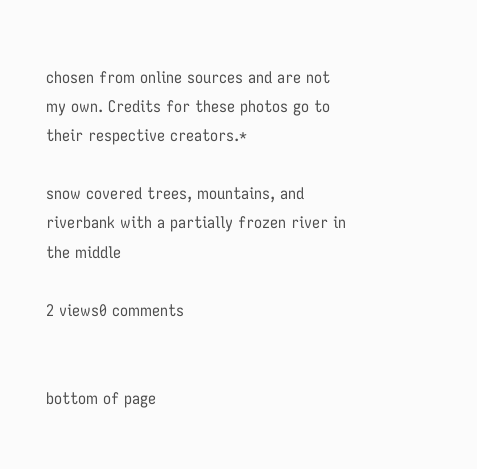chosen from online sources and are not my own. Credits for these photos go to their respective creators.*

snow covered trees, mountains, and riverbank with a partially frozen river in the middle

2 views0 comments


bottom of page